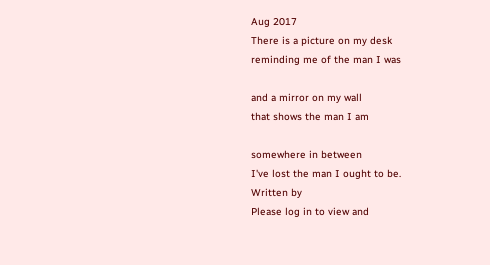Aug 2017
There is a picture on my desk
reminding me of the man I was

and a mirror on my wall
that shows the man I am

somewhere in between
I've lost the man I ought to be.
Written by
Please log in to view and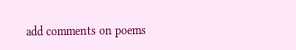add comments on poems